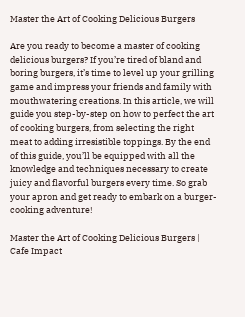Master the Art of Cooking Delicious Burgers

Are you ready to become a master of cooking delicious burgers? If you’re tired of bland and boring burgers, it’s time to level up your grilling game and impress your friends and family with mouthwatering creations. In this article, we will guide you step-by-step on how to perfect the art of cooking burgers, from selecting the right meat to adding irresistible toppings. By the end of this guide, you’ll be equipped with all the knowledge and techniques necessary to create juicy and flavorful burgers every time. So grab your apron and get ready to embark on a burger-cooking adventure!

Master the Art of Cooking Delicious Burgers | Cafe Impact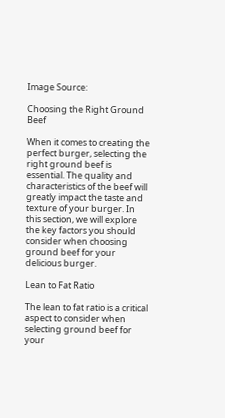Image Source:

Choosing the Right Ground Beef

When it comes to creating the perfect burger, selecting the right ground beef is essential. The quality and characteristics of the beef will greatly impact the taste and texture of your burger. In this section, we will explore the key factors you should consider when choosing ground beef for your delicious burger.

Lean to Fat Ratio

The lean to fat ratio is a critical aspect to consider when selecting ground beef for your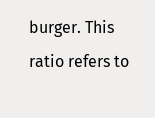burger. This ratio refers to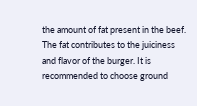the amount of fat present in the beef. The fat contributes to the juiciness and flavor of the burger. It is recommended to choose ground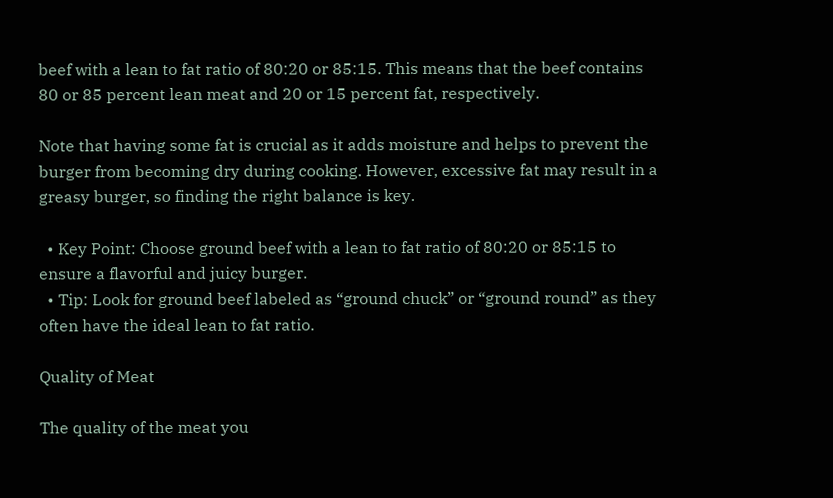beef with a lean to fat ratio of 80:20 or 85:15. This means that the beef contains 80 or 85 percent lean meat and 20 or 15 percent fat, respectively.

Note that having some fat is crucial as it adds moisture and helps to prevent the burger from becoming dry during cooking. However, excessive fat may result in a greasy burger, so finding the right balance is key.

  • Key Point: Choose ground beef with a lean to fat ratio of 80:20 or 85:15 to ensure a flavorful and juicy burger.
  • Tip: Look for ground beef labeled as “ground chuck” or “ground round” as they often have the ideal lean to fat ratio.

Quality of Meat

The quality of the meat you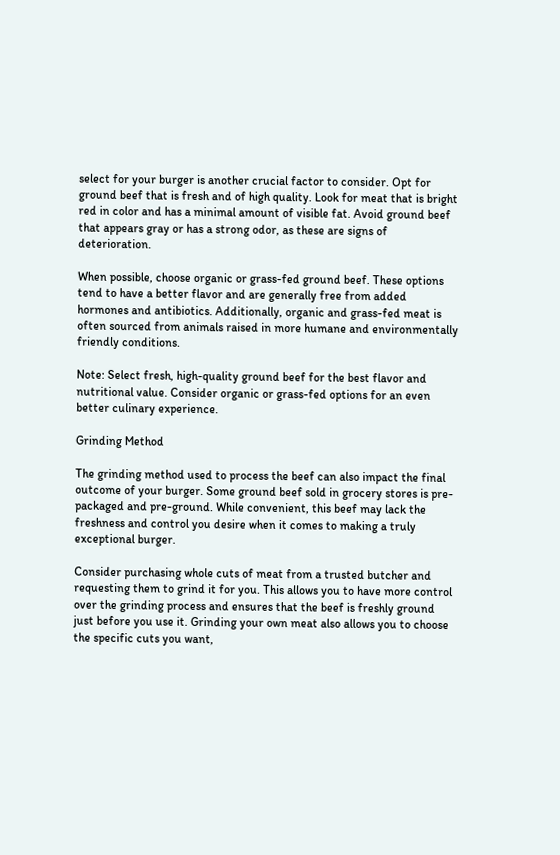select for your burger is another crucial factor to consider. Opt for ground beef that is fresh and of high quality. Look for meat that is bright red in color and has a minimal amount of visible fat. Avoid ground beef that appears gray or has a strong odor, as these are signs of deterioration.

When possible, choose organic or grass-fed ground beef. These options tend to have a better flavor and are generally free from added hormones and antibiotics. Additionally, organic and grass-fed meat is often sourced from animals raised in more humane and environmentally friendly conditions.

Note: Select fresh, high-quality ground beef for the best flavor and nutritional value. Consider organic or grass-fed options for an even better culinary experience.

Grinding Method

The grinding method used to process the beef can also impact the final outcome of your burger. Some ground beef sold in grocery stores is pre-packaged and pre-ground. While convenient, this beef may lack the freshness and control you desire when it comes to making a truly exceptional burger.

Consider purchasing whole cuts of meat from a trusted butcher and requesting them to grind it for you. This allows you to have more control over the grinding process and ensures that the beef is freshly ground just before you use it. Grinding your own meat also allows you to choose the specific cuts you want,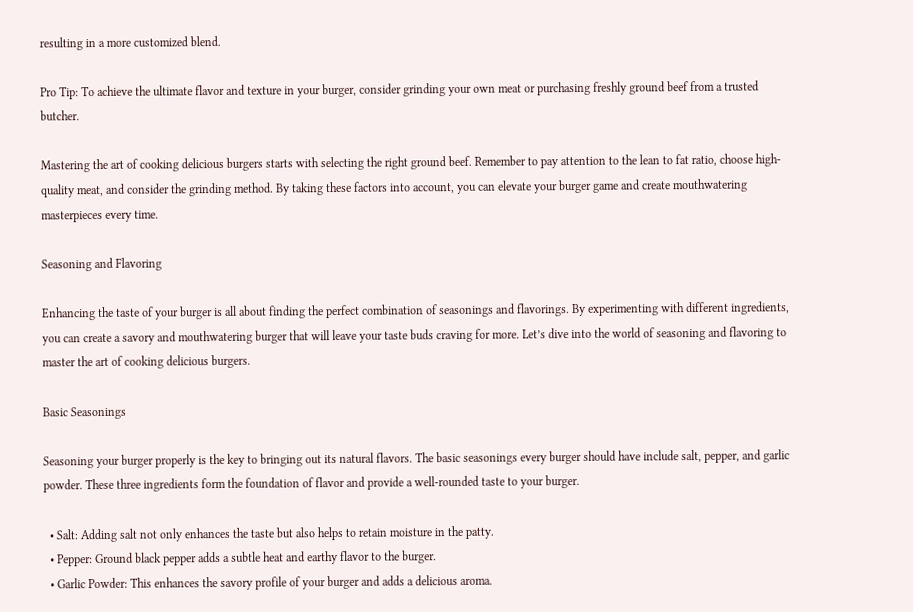resulting in a more customized blend.

Pro Tip: To achieve the ultimate flavor and texture in your burger, consider grinding your own meat or purchasing freshly ground beef from a trusted butcher.

Mastering the art of cooking delicious burgers starts with selecting the right ground beef. Remember to pay attention to the lean to fat ratio, choose high-quality meat, and consider the grinding method. By taking these factors into account, you can elevate your burger game and create mouthwatering masterpieces every time.

Seasoning and Flavoring

Enhancing the taste of your burger is all about finding the perfect combination of seasonings and flavorings. By experimenting with different ingredients, you can create a savory and mouthwatering burger that will leave your taste buds craving for more. Let’s dive into the world of seasoning and flavoring to master the art of cooking delicious burgers.

Basic Seasonings

Seasoning your burger properly is the key to bringing out its natural flavors. The basic seasonings every burger should have include salt, pepper, and garlic powder. These three ingredients form the foundation of flavor and provide a well-rounded taste to your burger.

  • Salt: Adding salt not only enhances the taste but also helps to retain moisture in the patty.
  • Pepper: Ground black pepper adds a subtle heat and earthy flavor to the burger.
  • Garlic Powder: This enhances the savory profile of your burger and adds a delicious aroma.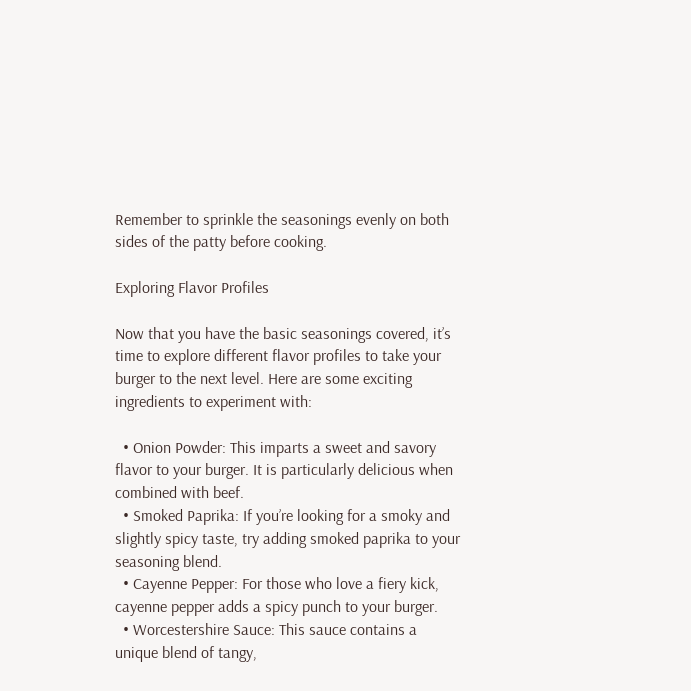Remember to sprinkle the seasonings evenly on both sides of the patty before cooking.

Exploring Flavor Profiles

Now that you have the basic seasonings covered, it’s time to explore different flavor profiles to take your burger to the next level. Here are some exciting ingredients to experiment with:

  • Onion Powder: This imparts a sweet and savory flavor to your burger. It is particularly delicious when combined with beef.
  • Smoked Paprika: If you’re looking for a smoky and slightly spicy taste, try adding smoked paprika to your seasoning blend.
  • Cayenne Pepper: For those who love a fiery kick, cayenne pepper adds a spicy punch to your burger.
  • Worcestershire Sauce: This sauce contains a unique blend of tangy,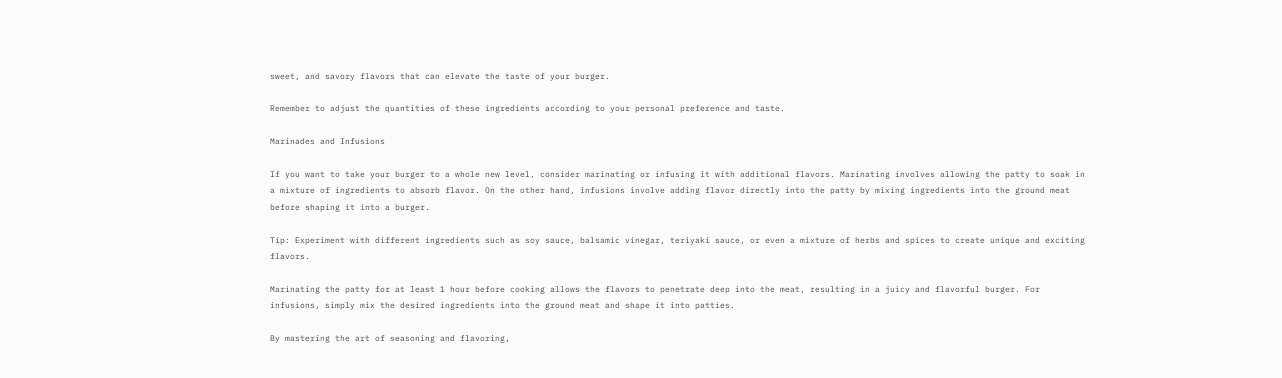sweet, and savory flavors that can elevate the taste of your burger.

Remember to adjust the quantities of these ingredients according to your personal preference and taste.

Marinades and Infusions

If you want to take your burger to a whole new level, consider marinating or infusing it with additional flavors. Marinating involves allowing the patty to soak in a mixture of ingredients to absorb flavor. On the other hand, infusions involve adding flavor directly into the patty by mixing ingredients into the ground meat before shaping it into a burger.

Tip: Experiment with different ingredients such as soy sauce, balsamic vinegar, teriyaki sauce, or even a mixture of herbs and spices to create unique and exciting flavors.

Marinating the patty for at least 1 hour before cooking allows the flavors to penetrate deep into the meat, resulting in a juicy and flavorful burger. For infusions, simply mix the desired ingredients into the ground meat and shape it into patties.

By mastering the art of seasoning and flavoring,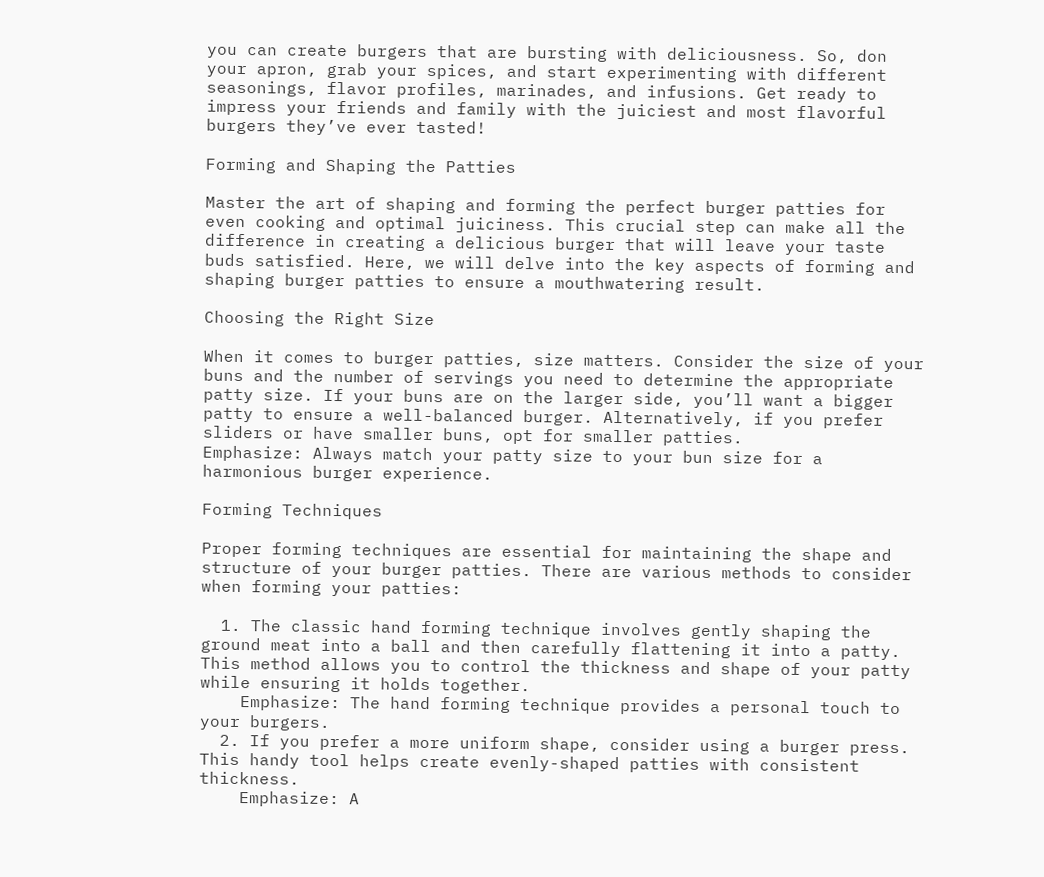you can create burgers that are bursting with deliciousness. So, don your apron, grab your spices, and start experimenting with different seasonings, flavor profiles, marinades, and infusions. Get ready to impress your friends and family with the juiciest and most flavorful burgers they’ve ever tasted!

Forming and Shaping the Patties

Master the art of shaping and forming the perfect burger patties for even cooking and optimal juiciness. This crucial step can make all the difference in creating a delicious burger that will leave your taste buds satisfied. Here, we will delve into the key aspects of forming and shaping burger patties to ensure a mouthwatering result.

Choosing the Right Size

When it comes to burger patties, size matters. Consider the size of your buns and the number of servings you need to determine the appropriate patty size. If your buns are on the larger side, you’ll want a bigger patty to ensure a well-balanced burger. Alternatively, if you prefer sliders or have smaller buns, opt for smaller patties.
Emphasize: Always match your patty size to your bun size for a harmonious burger experience.

Forming Techniques

Proper forming techniques are essential for maintaining the shape and structure of your burger patties. There are various methods to consider when forming your patties:

  1. The classic hand forming technique involves gently shaping the ground meat into a ball and then carefully flattening it into a patty. This method allows you to control the thickness and shape of your patty while ensuring it holds together.
    Emphasize: The hand forming technique provides a personal touch to your burgers.
  2. If you prefer a more uniform shape, consider using a burger press. This handy tool helps create evenly-shaped patties with consistent thickness.
    Emphasize: A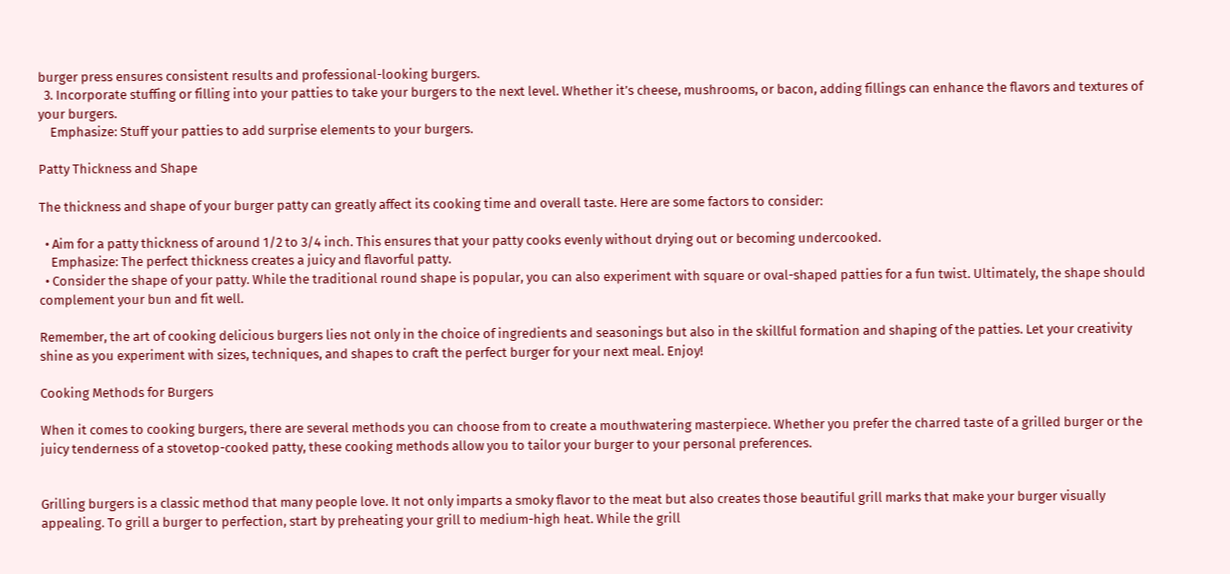burger press ensures consistent results and professional-looking burgers.
  3. Incorporate stuffing or filling into your patties to take your burgers to the next level. Whether it’s cheese, mushrooms, or bacon, adding fillings can enhance the flavors and textures of your burgers.
    Emphasize: Stuff your patties to add surprise elements to your burgers.

Patty Thickness and Shape

The thickness and shape of your burger patty can greatly affect its cooking time and overall taste. Here are some factors to consider:

  • Aim for a patty thickness of around 1/2 to 3/4 inch. This ensures that your patty cooks evenly without drying out or becoming undercooked.
    Emphasize: The perfect thickness creates a juicy and flavorful patty.
  • Consider the shape of your patty. While the traditional round shape is popular, you can also experiment with square or oval-shaped patties for a fun twist. Ultimately, the shape should complement your bun and fit well.

Remember, the art of cooking delicious burgers lies not only in the choice of ingredients and seasonings but also in the skillful formation and shaping of the patties. Let your creativity shine as you experiment with sizes, techniques, and shapes to craft the perfect burger for your next meal. Enjoy!

Cooking Methods for Burgers

When it comes to cooking burgers, there are several methods you can choose from to create a mouthwatering masterpiece. Whether you prefer the charred taste of a grilled burger or the juicy tenderness of a stovetop-cooked patty, these cooking methods allow you to tailor your burger to your personal preferences.


Grilling burgers is a classic method that many people love. It not only imparts a smoky flavor to the meat but also creates those beautiful grill marks that make your burger visually appealing. To grill a burger to perfection, start by preheating your grill to medium-high heat. While the grill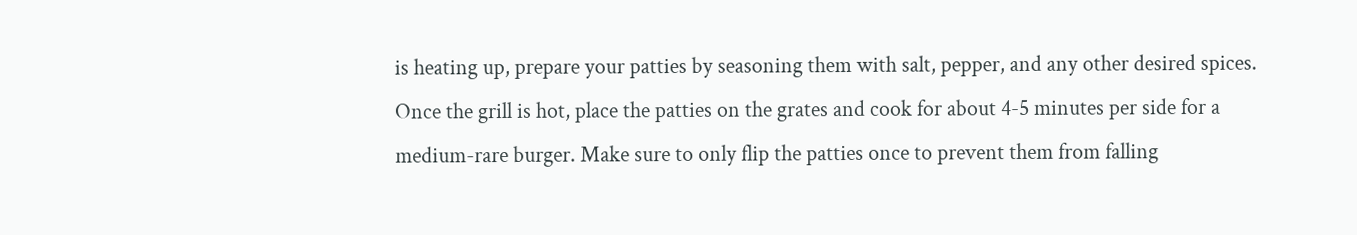is heating up, prepare your patties by seasoning them with salt, pepper, and any other desired spices. Once the grill is hot, place the patties on the grates and cook for about 4-5 minutes per side for a medium-rare burger. Make sure to only flip the patties once to prevent them from falling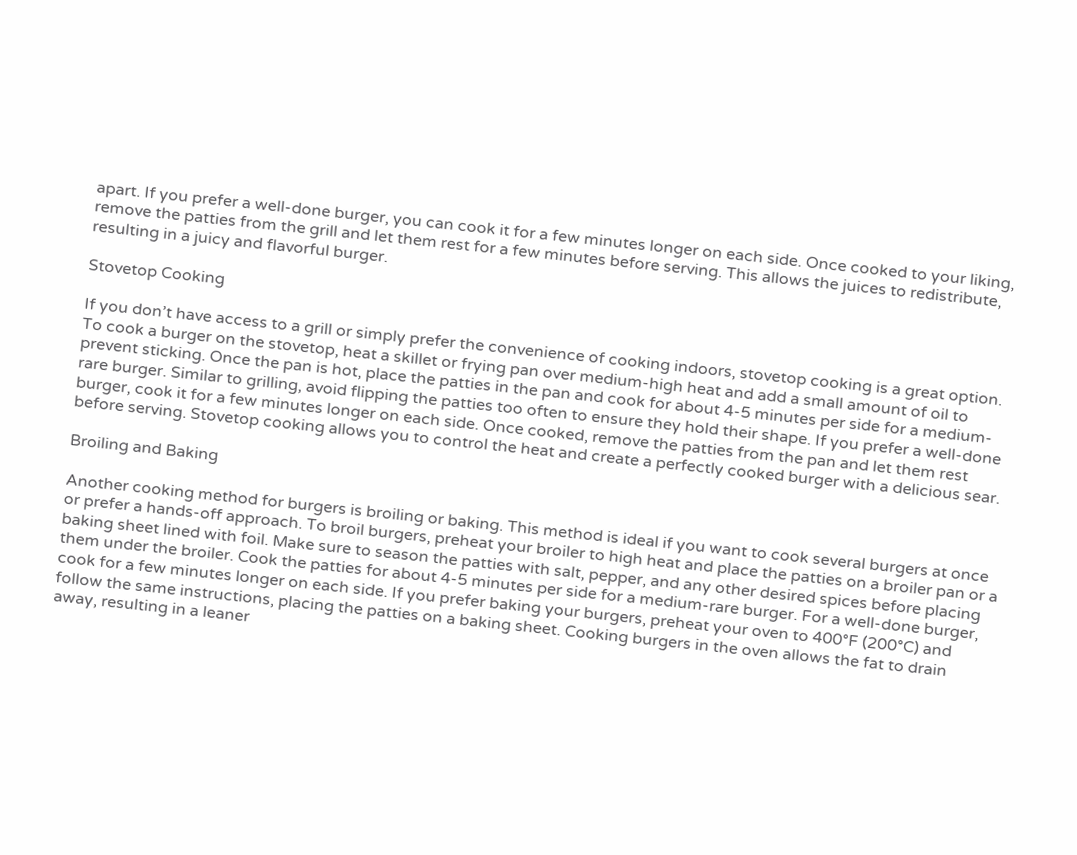apart. If you prefer a well-done burger, you can cook it for a few minutes longer on each side. Once cooked to your liking, remove the patties from the grill and let them rest for a few minutes before serving. This allows the juices to redistribute, resulting in a juicy and flavorful burger.

Stovetop Cooking

If you don’t have access to a grill or simply prefer the convenience of cooking indoors, stovetop cooking is a great option. To cook a burger on the stovetop, heat a skillet or frying pan over medium-high heat and add a small amount of oil to prevent sticking. Once the pan is hot, place the patties in the pan and cook for about 4-5 minutes per side for a medium-rare burger. Similar to grilling, avoid flipping the patties too often to ensure they hold their shape. If you prefer a well-done burger, cook it for a few minutes longer on each side. Once cooked, remove the patties from the pan and let them rest before serving. Stovetop cooking allows you to control the heat and create a perfectly cooked burger with a delicious sear.

Broiling and Baking

Another cooking method for burgers is broiling or baking. This method is ideal if you want to cook several burgers at once or prefer a hands-off approach. To broil burgers, preheat your broiler to high heat and place the patties on a broiler pan or a baking sheet lined with foil. Make sure to season the patties with salt, pepper, and any other desired spices before placing them under the broiler. Cook the patties for about 4-5 minutes per side for a medium-rare burger. For a well-done burger, cook for a few minutes longer on each side. If you prefer baking your burgers, preheat your oven to 400°F (200°C) and follow the same instructions, placing the patties on a baking sheet. Cooking burgers in the oven allows the fat to drain away, resulting in a leaner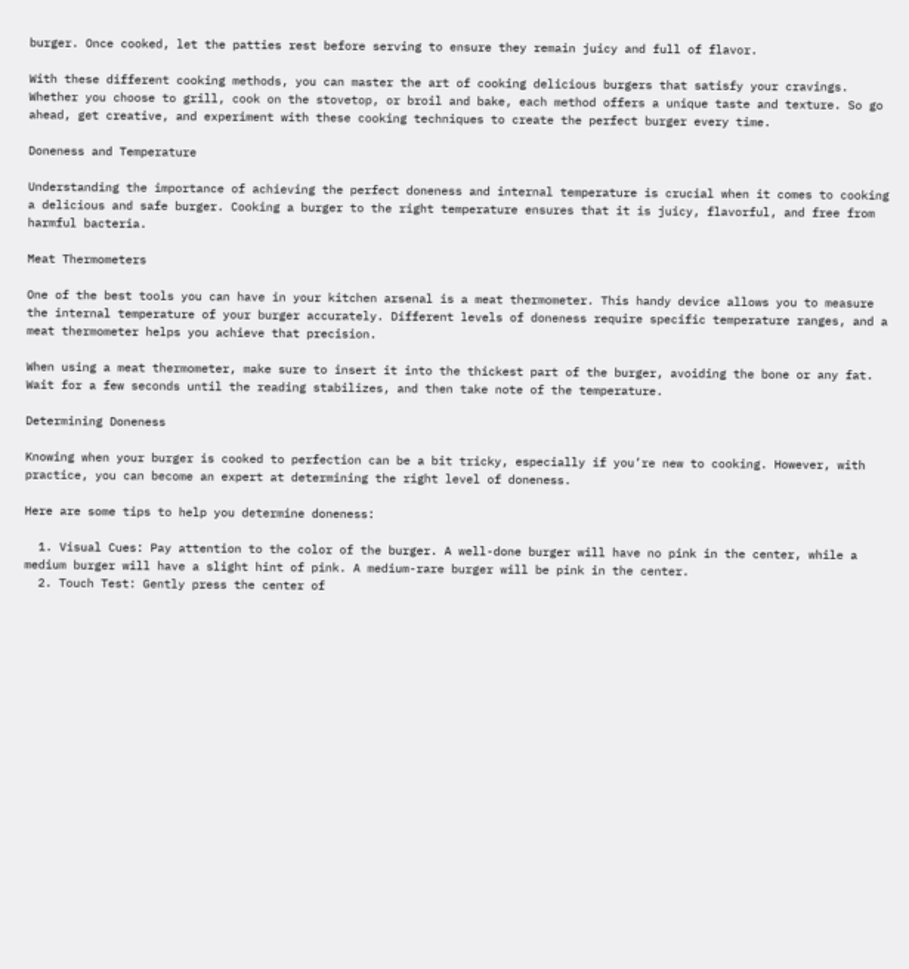burger. Once cooked, let the patties rest before serving to ensure they remain juicy and full of flavor.

With these different cooking methods, you can master the art of cooking delicious burgers that satisfy your cravings. Whether you choose to grill, cook on the stovetop, or broil and bake, each method offers a unique taste and texture. So go ahead, get creative, and experiment with these cooking techniques to create the perfect burger every time.

Doneness and Temperature

Understanding the importance of achieving the perfect doneness and internal temperature is crucial when it comes to cooking a delicious and safe burger. Cooking a burger to the right temperature ensures that it is juicy, flavorful, and free from harmful bacteria.

Meat Thermometers

One of the best tools you can have in your kitchen arsenal is a meat thermometer. This handy device allows you to measure the internal temperature of your burger accurately. Different levels of doneness require specific temperature ranges, and a meat thermometer helps you achieve that precision.

When using a meat thermometer, make sure to insert it into the thickest part of the burger, avoiding the bone or any fat. Wait for a few seconds until the reading stabilizes, and then take note of the temperature.

Determining Doneness

Knowing when your burger is cooked to perfection can be a bit tricky, especially if you’re new to cooking. However, with practice, you can become an expert at determining the right level of doneness.

Here are some tips to help you determine doneness:

  1. Visual Cues: Pay attention to the color of the burger. A well-done burger will have no pink in the center, while a medium burger will have a slight hint of pink. A medium-rare burger will be pink in the center.
  2. Touch Test: Gently press the center of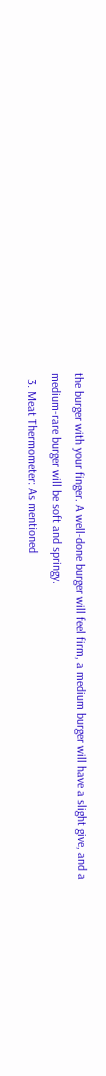the burger with your finger. A well-done burger will feel firm, a medium burger will have a slight give, and a medium-rare burger will be soft and springy.
  3. Meat Thermometer: As mentioned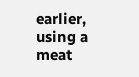earlier, using a meat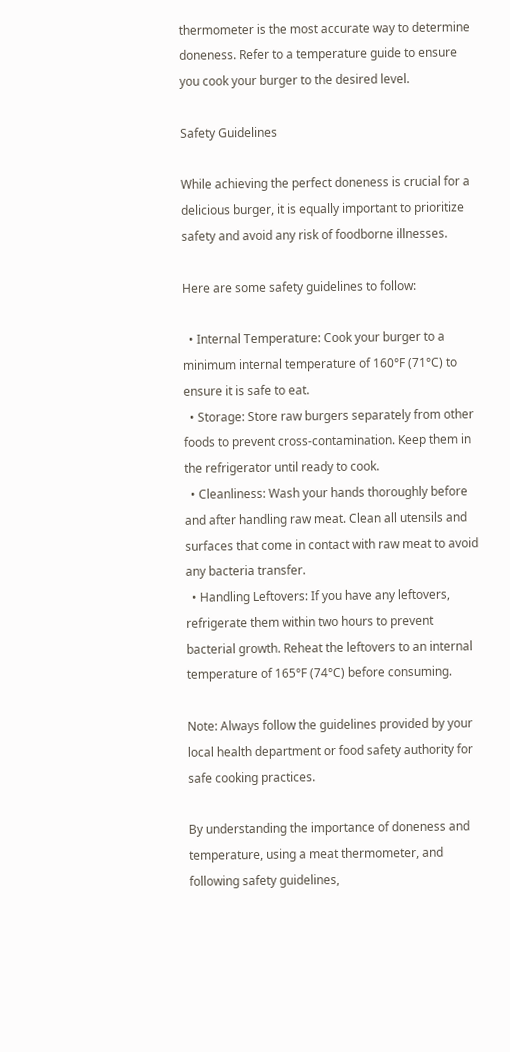thermometer is the most accurate way to determine doneness. Refer to a temperature guide to ensure you cook your burger to the desired level.

Safety Guidelines

While achieving the perfect doneness is crucial for a delicious burger, it is equally important to prioritize safety and avoid any risk of foodborne illnesses.

Here are some safety guidelines to follow:

  • Internal Temperature: Cook your burger to a minimum internal temperature of 160°F (71°C) to ensure it is safe to eat.
  • Storage: Store raw burgers separately from other foods to prevent cross-contamination. Keep them in the refrigerator until ready to cook.
  • Cleanliness: Wash your hands thoroughly before and after handling raw meat. Clean all utensils and surfaces that come in contact with raw meat to avoid any bacteria transfer.
  • Handling Leftovers: If you have any leftovers, refrigerate them within two hours to prevent bacterial growth. Reheat the leftovers to an internal temperature of 165°F (74°C) before consuming.

Note: Always follow the guidelines provided by your local health department or food safety authority for safe cooking practices.

By understanding the importance of doneness and temperature, using a meat thermometer, and following safety guidelines,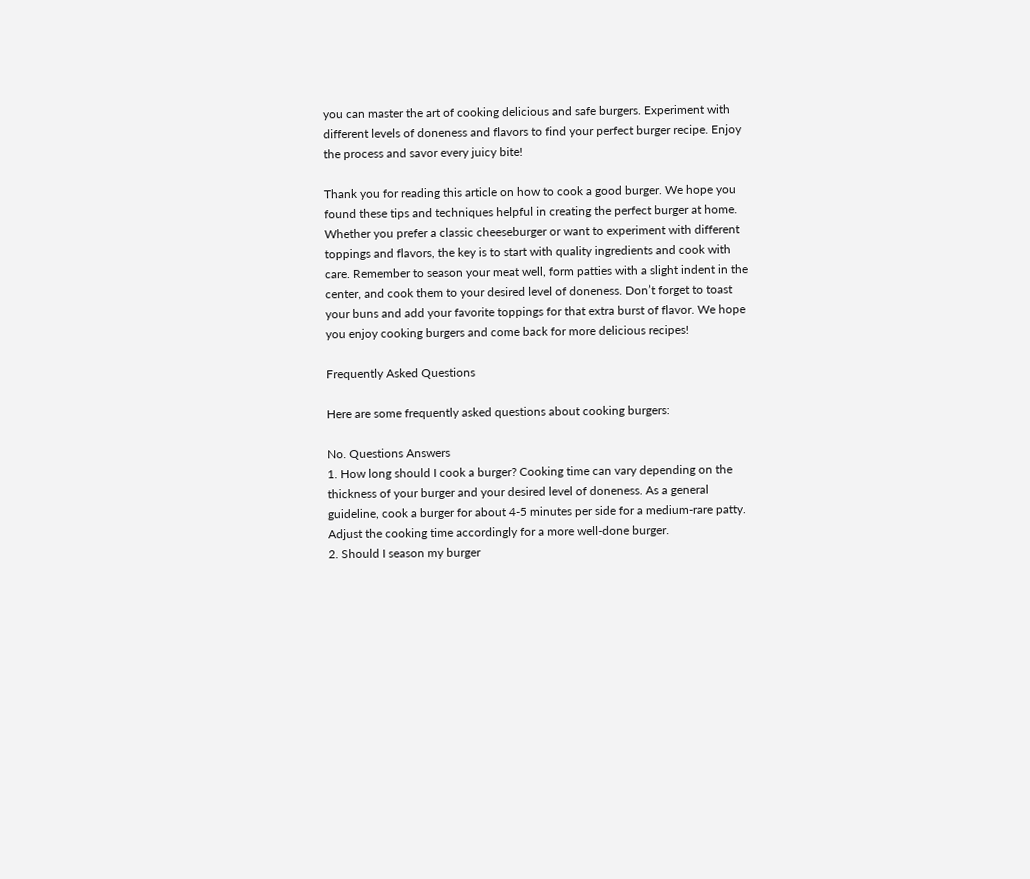you can master the art of cooking delicious and safe burgers. Experiment with different levels of doneness and flavors to find your perfect burger recipe. Enjoy the process and savor every juicy bite!

Thank you for reading this article on how to cook a good burger. We hope you found these tips and techniques helpful in creating the perfect burger at home. Whether you prefer a classic cheeseburger or want to experiment with different toppings and flavors, the key is to start with quality ingredients and cook with care. Remember to season your meat well, form patties with a slight indent in the center, and cook them to your desired level of doneness. Don’t forget to toast your buns and add your favorite toppings for that extra burst of flavor. We hope you enjoy cooking burgers and come back for more delicious recipes!

Frequently Asked Questions

Here are some frequently asked questions about cooking burgers:

No. Questions Answers
1. How long should I cook a burger? Cooking time can vary depending on the thickness of your burger and your desired level of doneness. As a general guideline, cook a burger for about 4-5 minutes per side for a medium-rare patty. Adjust the cooking time accordingly for a more well-done burger.
2. Should I season my burger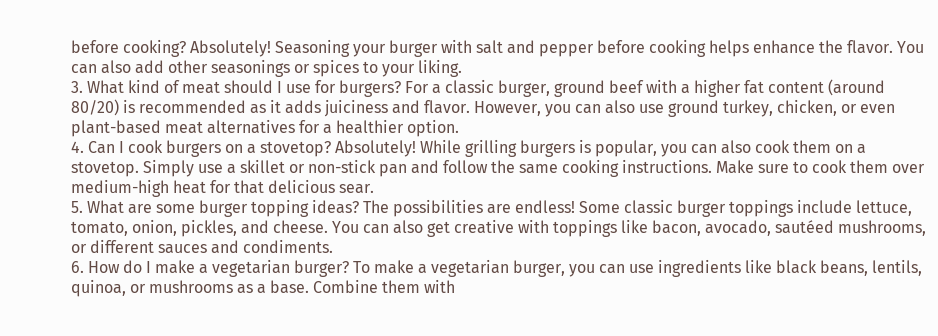before cooking? Absolutely! Seasoning your burger with salt and pepper before cooking helps enhance the flavor. You can also add other seasonings or spices to your liking.
3. What kind of meat should I use for burgers? For a classic burger, ground beef with a higher fat content (around 80/20) is recommended as it adds juiciness and flavor. However, you can also use ground turkey, chicken, or even plant-based meat alternatives for a healthier option.
4. Can I cook burgers on a stovetop? Absolutely! While grilling burgers is popular, you can also cook them on a stovetop. Simply use a skillet or non-stick pan and follow the same cooking instructions. Make sure to cook them over medium-high heat for that delicious sear.
5. What are some burger topping ideas? The possibilities are endless! Some classic burger toppings include lettuce, tomato, onion, pickles, and cheese. You can also get creative with toppings like bacon, avocado, sautéed mushrooms, or different sauces and condiments.
6. How do I make a vegetarian burger? To make a vegetarian burger, you can use ingredients like black beans, lentils, quinoa, or mushrooms as a base. Combine them with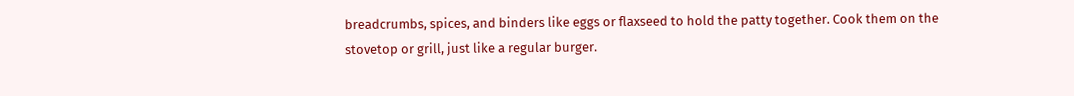breadcrumbs, spices, and binders like eggs or flaxseed to hold the patty together. Cook them on the stovetop or grill, just like a regular burger.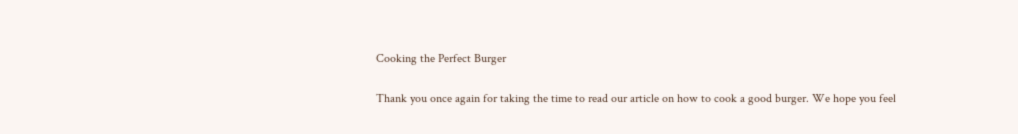Cooking the Perfect Burger

Thank you once again for taking the time to read our article on how to cook a good burger. We hope you feel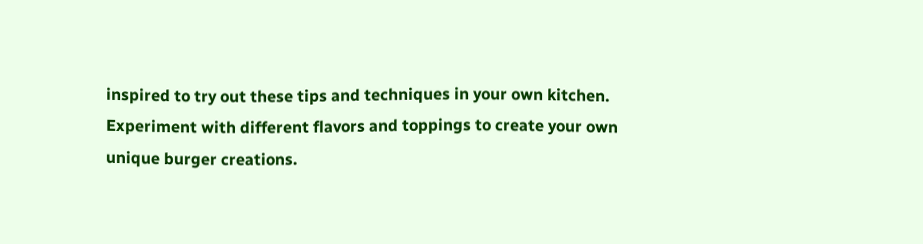inspired to try out these tips and techniques in your own kitchen. Experiment with different flavors and toppings to create your own unique burger creations.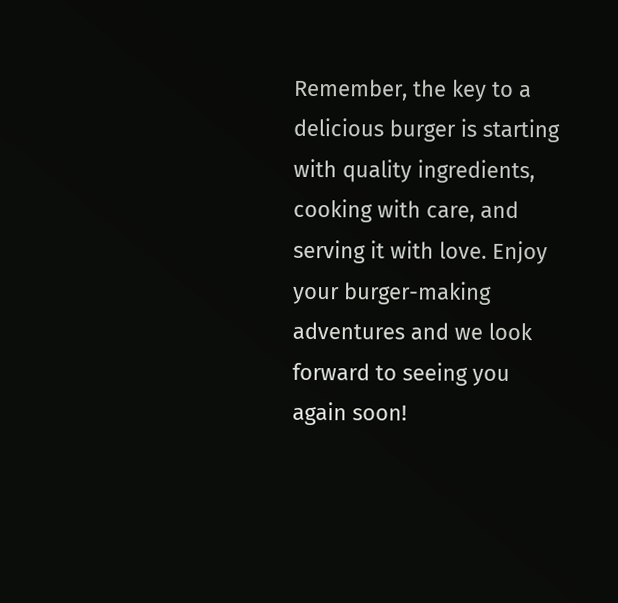Remember, the key to a delicious burger is starting with quality ingredients, cooking with care, and serving it with love. Enjoy your burger-making adventures and we look forward to seeing you again soon!